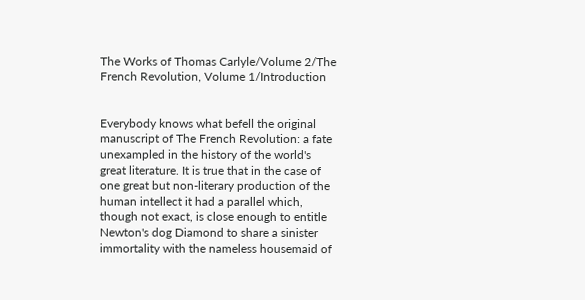The Works of Thomas Carlyle/Volume 2/The French Revolution, Volume 1/Introduction


Everybody knows what befell the original manuscript of The French Revolution: a fate unexampled in the history of the world's great literature. It is true that in the case of one great but non-literary production of the human intellect it had a parallel which, though not exact, is close enough to entitle Newton's dog Diamond to share a sinister immortality with the nameless housemaid of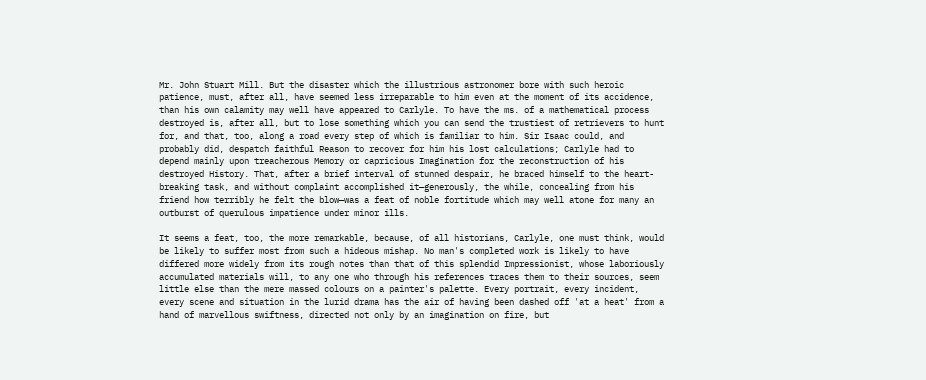Mr. John Stuart Mill. But the disaster which the illustrious astronomer bore with such heroic patience, must, after all, have seemed less irreparable to him even at the moment of its accidence, than his own calamity may well have appeared to Carlyle. To have the ms. of a mathematical process destroyed is, after all, but to lose something which you can send the trustiest of retrievers to hunt for, and that, too, along a road every step of which is familiar to him. Sir Isaac could, and probably did, despatch faithful Reason to recover for him his lost calculations; Carlyle had to depend mainly upon treacherous Memory or capricious Imagination for the reconstruction of his destroyed History. That, after a brief interval of stunned despair, he braced himself to the heart-breaking task, and without complaint accomplished it—generously, the while, concealing from his friend how terribly he felt the blow—was a feat of noble fortitude which may well atone for many an outburst of querulous impatience under minor ills.

It seems a feat, too, the more remarkable, because, of all historians, Carlyle, one must think, would be likely to suffer most from such a hideous mishap. No man's completed work is likely to have differed more widely from its rough notes than that of this splendid Impressionist, whose laboriously accumulated materials will, to any one who through his references traces them to their sources, seem little else than the mere massed colours on a painter's palette. Every portrait, every incident, every scene and situation in the lurid drama has the air of having been dashed off 'at a heat' from a hand of marvellous swiftness, directed not only by an imagination on fire, but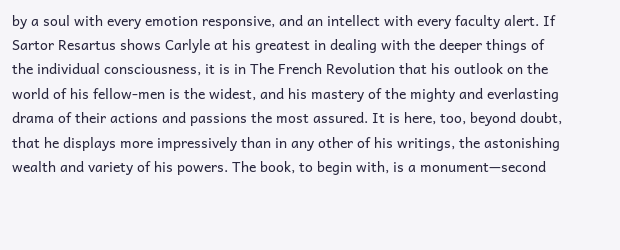by a soul with every emotion responsive, and an intellect with every faculty alert. If Sartor Resartus shows Carlyle at his greatest in dealing with the deeper things of the individual consciousness, it is in The French Revolution that his outlook on the world of his fellow-men is the widest, and his mastery of the mighty and everlasting drama of their actions and passions the most assured. It is here, too, beyond doubt, that he displays more impressively than in any other of his writings, the astonishing wealth and variety of his powers. The book, to begin with, is a monument—second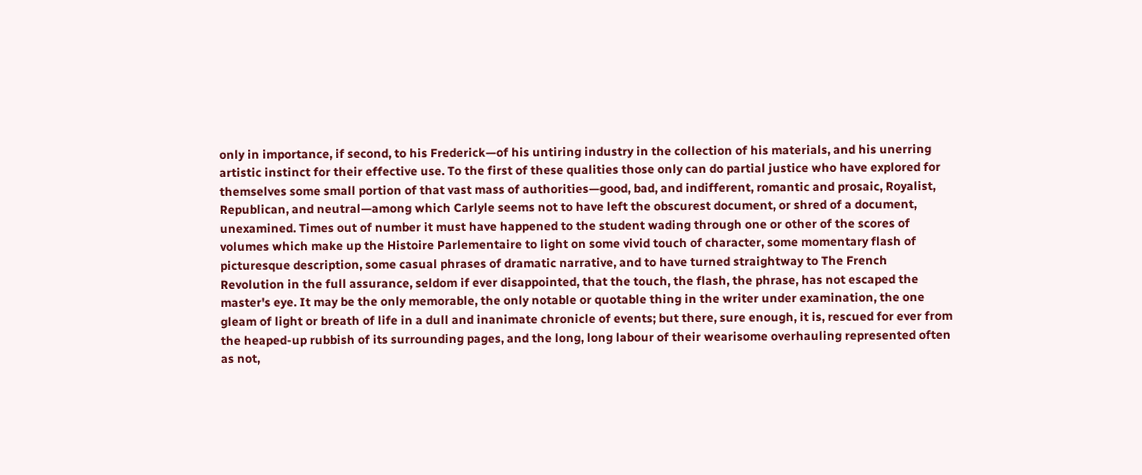only in importance, if second, to his Frederick—of his untiring industry in the collection of his materials, and his unerring artistic instinct for their effective use. To the first of these qualities those only can do partial justice who have explored for themselves some small portion of that vast mass of authorities—good, bad, and indifferent, romantic and prosaic, Royalist, Republican, and neutral—among which Carlyle seems not to have left the obscurest document, or shred of a document, unexamined. Times out of number it must have happened to the student wading through one or other of the scores of volumes which make up the Histoire Parlementaire to light on some vivid touch of character, some momentary flash of picturesque description, some casual phrases of dramatic narrative, and to have turned straightway to The French Revolution in the full assurance, seldom if ever disappointed, that the touch, the flash, the phrase, has not escaped the master's eye. It may be the only memorable, the only notable or quotable thing in the writer under examination, the one gleam of light or breath of life in a dull and inanimate chronicle of events; but there, sure enough, it is, rescued for ever from the heaped-up rubbish of its surrounding pages, and the long, long labour of their wearisome overhauling represented often as not,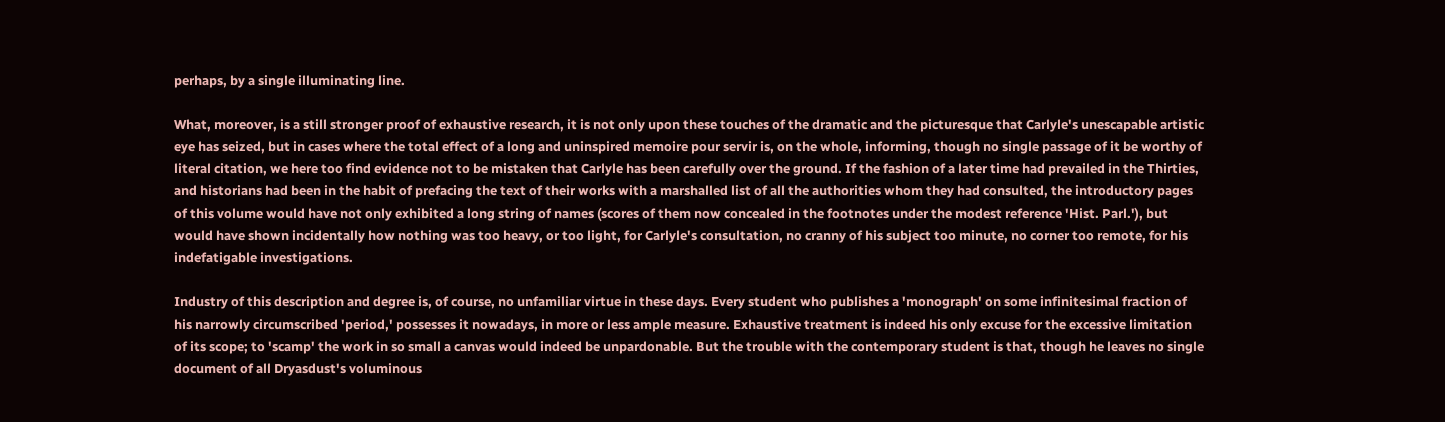perhaps, by a single illuminating line.

What, moreover, is a still stronger proof of exhaustive research, it is not only upon these touches of the dramatic and the picturesque that Carlyle's unescapable artistic eye has seized, but in cases where the total effect of a long and uninspired memoire pour servir is, on the whole, informing, though no single passage of it be worthy of literal citation, we here too find evidence not to be mistaken that Carlyle has been carefully over the ground. If the fashion of a later time had prevailed in the Thirties, and historians had been in the habit of prefacing the text of their works with a marshalled list of all the authorities whom they had consulted, the introductory pages of this volume would have not only exhibited a long string of names (scores of them now concealed in the footnotes under the modest reference 'Hist. Parl.'), but would have shown incidentally how nothing was too heavy, or too light, for Carlyle's consultation, no cranny of his subject too minute, no corner too remote, for his indefatigable investigations.

Industry of this description and degree is, of course, no unfamiliar virtue in these days. Every student who publishes a 'monograph' on some infinitesimal fraction of his narrowly circumscribed 'period,' possesses it nowadays, in more or less ample measure. Exhaustive treatment is indeed his only excuse for the excessive limitation of its scope; to 'scamp' the work in so small a canvas would indeed be unpardonable. But the trouble with the contemporary student is that, though he leaves no single document of all Dryasdust's voluminous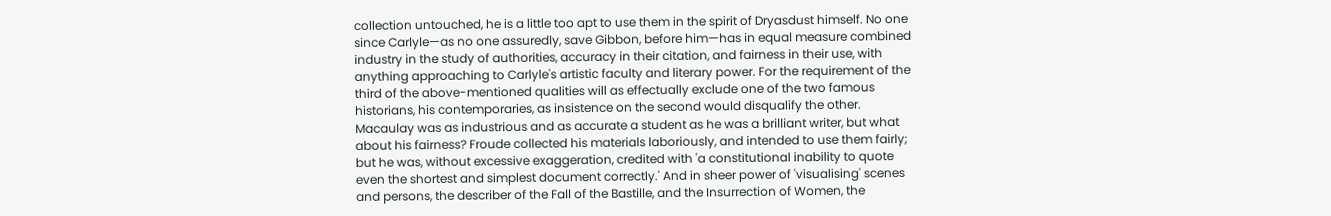collection untouched, he is a little too apt to use them in the spirit of Dryasdust himself. No one since Carlyle—as no one assuredly, save Gibbon, before him—has in equal measure combined industry in the study of authorities, accuracy in their citation, and fairness in their use, with anything approaching to Carlyle's artistic faculty and literary power. For the requirement of the third of the above-mentioned qualities will as effectually exclude one of the two famous historians, his contemporaries, as insistence on the second would disqualify the other. Macaulay was as industrious and as accurate a student as he was a brilliant writer, but what about his fairness? Froude collected his materials laboriously, and intended to use them fairly; but he was, without excessive exaggeration, credited with 'a constitutional inability to quote even the shortest and simplest document correctly.' And in sheer power of 'visualising' scenes and persons, the describer of the Fall of the Bastille, and the Insurrection of Women, the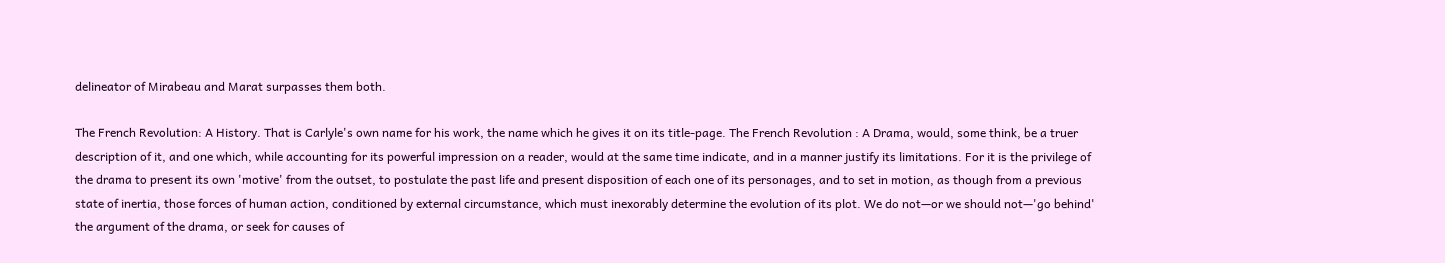delineator of Mirabeau and Marat surpasses them both.

The French Revolution: A History. That is Carlyle's own name for his work, the name which he gives it on its title-page. The French Revolution : A Drama, would, some think, be a truer description of it, and one which, while accounting for its powerful impression on a reader, would at the same time indicate, and in a manner justify its limitations. For it is the privilege of the drama to present its own 'motive' from the outset, to postulate the past life and present disposition of each one of its personages, and to set in motion, as though from a previous state of inertia, those forces of human action, conditioned by external circumstance, which must inexorably determine the evolution of its plot. We do not—or we should not—'go behind' the argument of the drama, or seek for causes of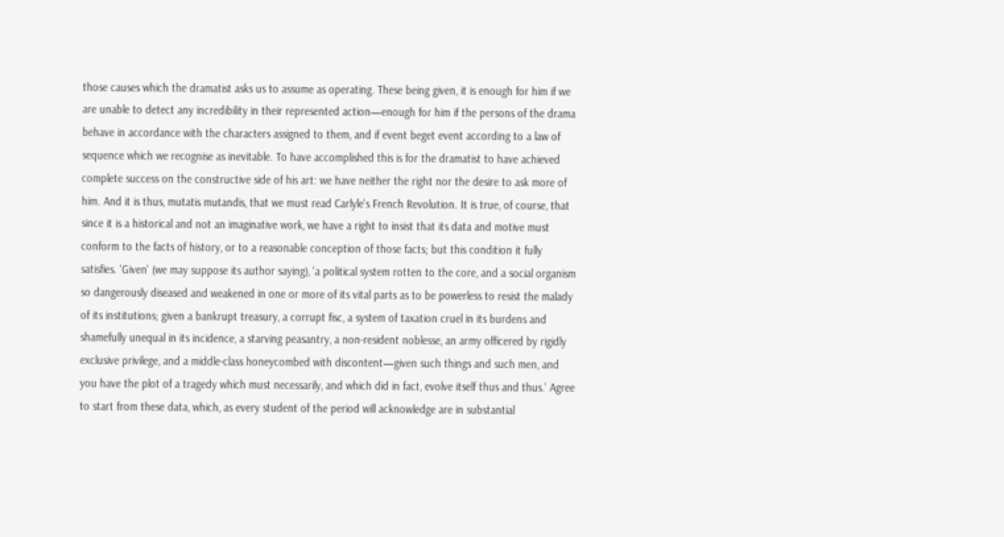those causes which the dramatist asks us to assume as operating. These being given, it is enough for him if we are unable to detect any incredibility in their represented action—enough for him if the persons of the drama behave in accordance with the characters assigned to them, and if event beget event according to a law of sequence which we recognise as inevitable. To have accomplished this is for the dramatist to have achieved complete success on the constructive side of his art: we have neither the right nor the desire to ask more of him. And it is thus, mutatis mutandis, that we must read Carlyle's French Revolution. It is true, of course, that since it is a historical and not an imaginative work, we have a right to insist that its data and motive must conform to the facts of history, or to a reasonable conception of those facts; but this condition it fully satisfies. 'Given' (we may suppose its author saying), 'a political system rotten to the core, and a social organism so dangerously diseased and weakened in one or more of its vital parts as to be powerless to resist the malady of its institutions; given a bankrupt treasury, a corrupt fisc, a system of taxation cruel in its burdens and shamefully unequal in its incidence, a starving peasantry, a non-resident noblesse, an army officered by rigidly exclusive privilege, and a middle-class honeycombed with discontent—given such things and such men, and you have the plot of a tragedy which must necessarily, and which did in fact, evolve itself thus and thus.' Agree to start from these data, which, as every student of the period will acknowledge are in substantial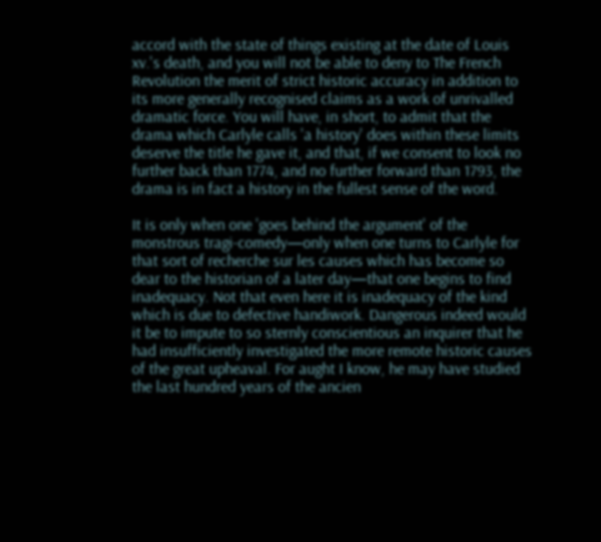accord with the state of things existing at the date of Louis xv.'s death, and you will not be able to deny to The French Revolution the merit of strict historic accuracy in addition to its more generally recognised claims as a work of unrivalled dramatic force. You will have, in short, to admit that the drama which Carlyle calls 'a history' does within these limits deserve the title he gave it, and that, if we consent to look no further back than 1774, and no further forward than 1793, the drama is in fact a history in the fullest sense of the word.

It is only when one 'goes behind the argument' of the monstrous tragi-comedy—only when one turns to Carlyle for that sort of recherche sur les causes which has become so dear to the historian of a later day—that one begins to find inadequacy. Not that even here it is inadequacy of the kind which is due to defective handiwork. Dangerous indeed would it be to impute to so sternly conscientious an inquirer that he had insufficiently investigated the more remote historic causes of the great upheaval. For aught I know, he may have studied the last hundred years of the ancien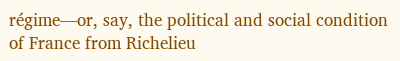régime—or, say, the political and social condition of France from Richelieu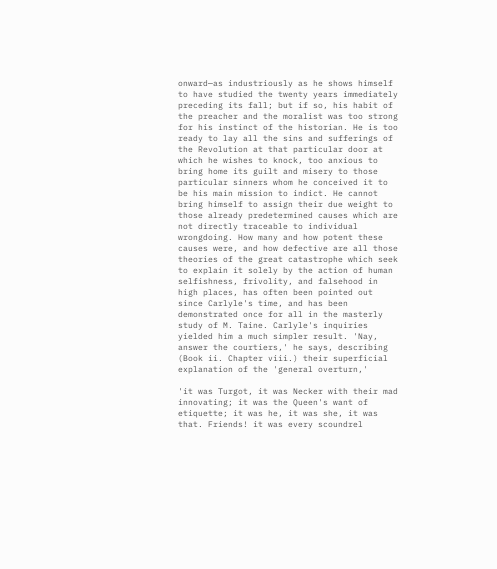onward—as industriously as he shows himself to have studied the twenty years immediately preceding its fall; but if so, his habit of the preacher and the moralist was too strong for his instinct of the historian. He is too ready to lay all the sins and sufferings of the Revolution at that particular door at which he wishes to knock, too anxious to bring home its guilt and misery to those particular sinners whom he conceived it to be his main mission to indict. He cannot bring himself to assign their due weight to those already predetermined causes which are not directly traceable to individual wrongdoing. How many and how potent these causes were, and how defective are all those theories of the great catastrophe which seek to explain it solely by the action of human selfishness, frivolity, and falsehood in high places, has often been pointed out since Carlyle's time, and has been demonstrated once for all in the masterly study of M. Taine. Carlyle's inquiries yielded him a much simpler result. 'Nay, answer the courtiers,' he says, describing (Book ii. Chapter viii.) their superficial explanation of the 'general overturn,'

'it was Turgot, it was Necker with their mad innovating; it was the Queen's want of etiquette; it was he, it was she, it was that. Friends! it was every scoundrel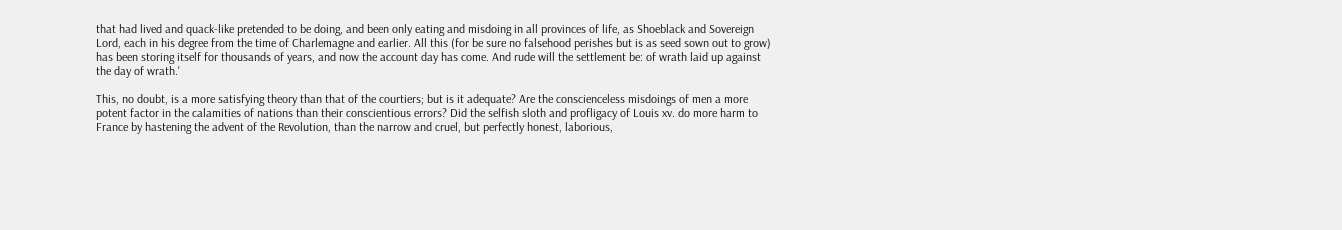that had lived and quack-like pretended to be doing, and been only eating and misdoing in all provinces of life, as Shoeblack and Sovereign Lord, each in his degree from the time of Charlemagne and earlier. All this (for be sure no falsehood perishes but is as seed sown out to grow) has been storing itself for thousands of years, and now the account day has come. And rude will the settlement be: of wrath laid up against the day of wrath.'

This, no doubt, is a more satisfying theory than that of the courtiers; but is it adequate? Are the conscienceless misdoings of men a more potent factor in the calamities of nations than their conscientious errors? Did the selfish sloth and profligacy of Louis xv. do more harm to France by hastening the advent of the Revolution, than the narrow and cruel, but perfectly honest, laborious,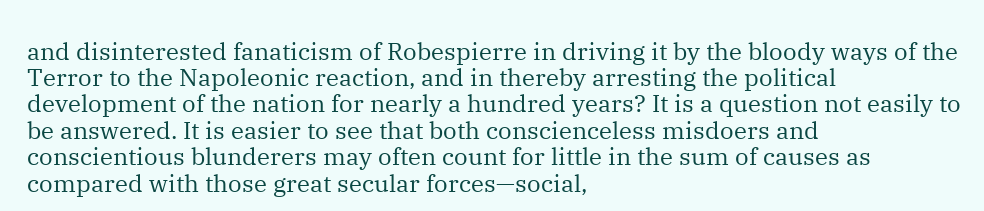and disinterested fanaticism of Robespierre in driving it by the bloody ways of the Terror to the Napoleonic reaction, and in thereby arresting the political development of the nation for nearly a hundred years? It is a question not easily to be answered. It is easier to see that both conscienceless misdoers and conscientious blunderers may often count for little in the sum of causes as compared with those great secular forces—social,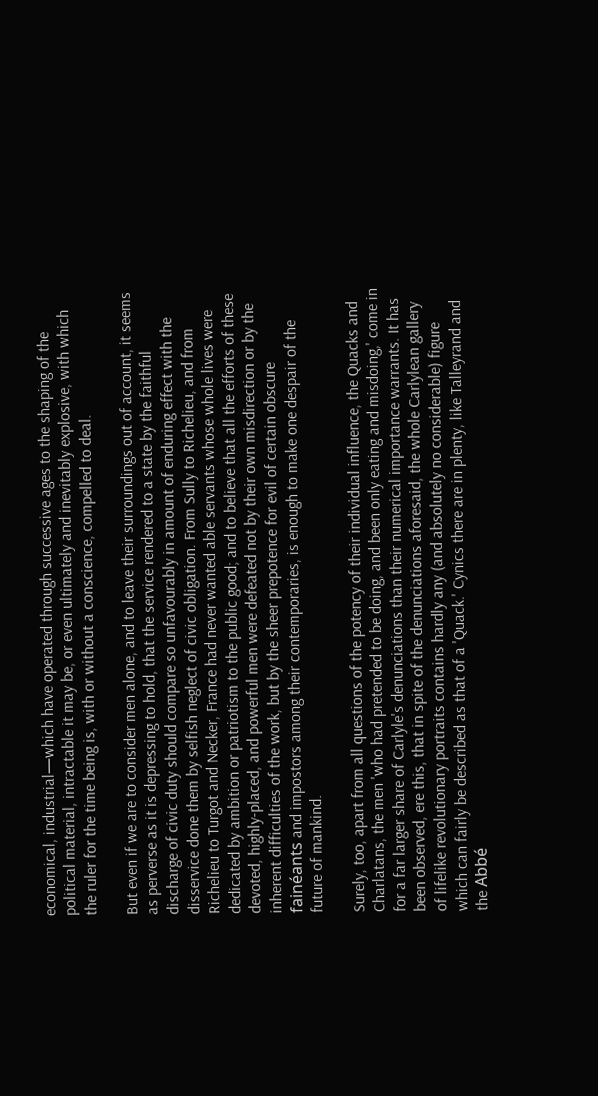economical, industrial—which have operated through successive ages to the shaping of the political material, intractable it may be, or even ultimately and inevitably explosive, with which the ruler for the time being is, with or without a conscience, compelled to deal.

But even if we are to consider men alone, and to leave their surroundings out of account, it seems as perverse as it is depressing to hold, that the service rendered to a state by the faithful discharge of civic duty should compare so unfavourably in amount of enduring effect with the disservice done them by selfish neglect of civic obligation. From Sully to Richelieu, and from Richelieu to Turgot and Necker, France had never wanted able servants whose whole lives were dedicated by ambition or patriotism to the public good; and to believe that all the efforts of these devoted, highly-placed, and powerful men were defeated not by their own misdirection or by the inherent difficulties of the work, but by the sheer prepotence for evil of certain obscure fainéants and impostors among their contemporaries, is enough to make one despair of the future of mankind.

Surely, too, apart from all questions of the potency of their individual influence, the Quacks and Charlatans, the men 'who had pretended to be doing, and been only eating and misdoing,' come in for a far larger share of Carlyle's denunciations than their numerical importance warrants. It has been observed, ere this, that in spite of the denunciations aforesaid, the whole Carlylean gallery of lifelike revolutionary portraits contains hardly any (and absolutely no considerable) figure which can fairly be described as that of a 'Quack.' Cynics there are in plenty, like Talleyrand and the Abbé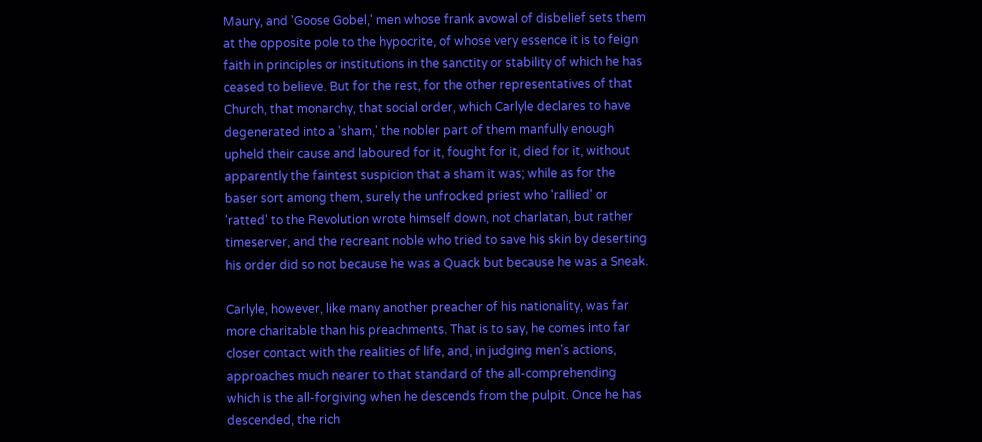Maury, and 'Goose Gobel,' men whose frank avowal of disbelief sets them at the opposite pole to the hypocrite, of whose very essence it is to feign faith in principles or institutions in the sanctity or stability of which he has ceased to believe. But for the rest, for the other representatives of that Church, that monarchy, that social order, which Carlyle declares to have degenerated into a 'sham,' the nobler part of them manfully enough upheld their cause and laboured for it, fought for it, died for it, without apparently the faintest suspicion that a sham it was; while as for the baser sort among them, surely the unfrocked priest who 'rallied' or 'ratted' to the Revolution wrote himself down, not charlatan, but rather timeserver, and the recreant noble who tried to save his skin by deserting his order did so not because he was a Quack but because he was a Sneak.

Carlyle, however, like many another preacher of his nationality, was far more charitable than his preachments. That is to say, he comes into far closer contact with the realities of life, and, in judging men's actions, approaches much nearer to that standard of the all-comprehending which is the all-forgiving when he descends from the pulpit. Once he has descended, the rich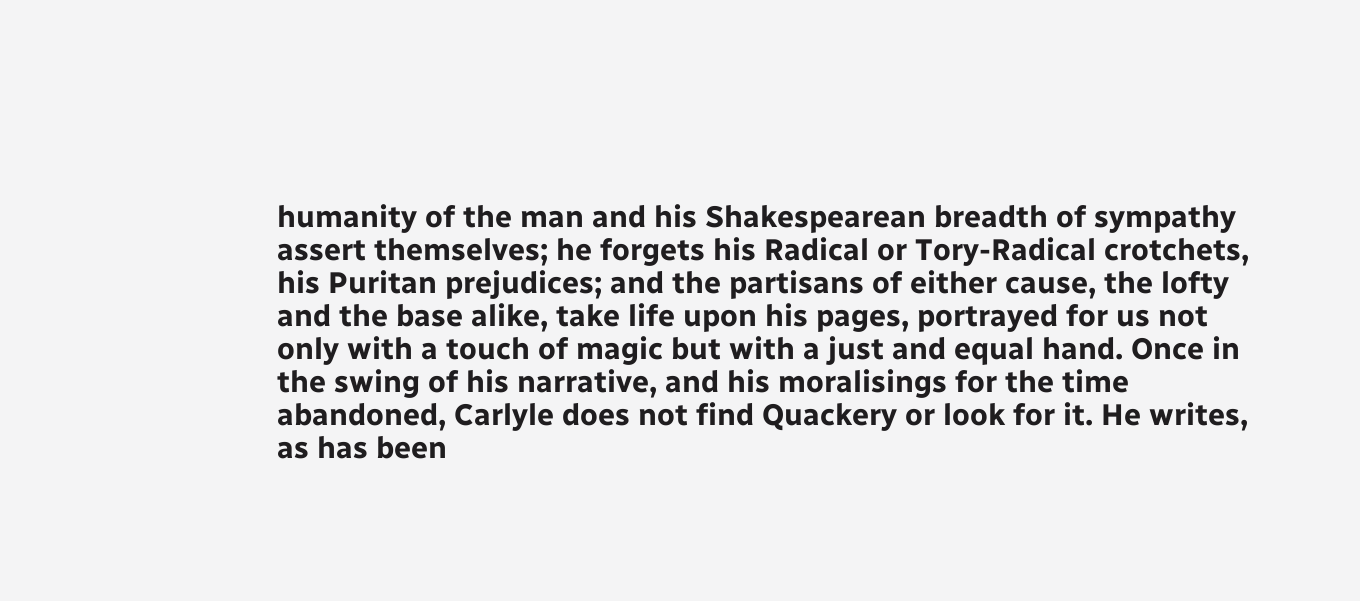humanity of the man and his Shakespearean breadth of sympathy assert themselves; he forgets his Radical or Tory-Radical crotchets, his Puritan prejudices; and the partisans of either cause, the lofty and the base alike, take life upon his pages, portrayed for us not only with a touch of magic but with a just and equal hand. Once in the swing of his narrative, and his moralisings for the time abandoned, Carlyle does not find Quackery or look for it. He writes, as has been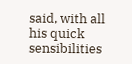said, with all his quick sensibilities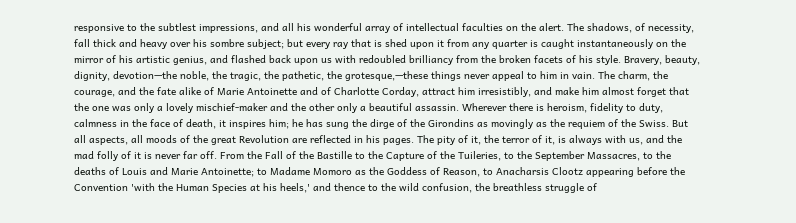responsive to the subtlest impressions, and all his wonderful array of intellectual faculties on the alert. The shadows, of necessity, fall thick and heavy over his sombre subject; but every ray that is shed upon it from any quarter is caught instantaneously on the mirror of his artistic genius, and flashed back upon us with redoubled brilliancy from the broken facets of his style. Bravery, beauty, dignity, devotion—the noble, the tragic, the pathetic, the grotesque,—these things never appeal to him in vain. The charm, the courage, and the fate alike of Marie Antoinette and of Charlotte Corday, attract him irresistibly, and make him almost forget that the one was only a lovely mischief-maker and the other only a beautiful assassin. Wherever there is heroism, fidelity to duty, calmness in the face of death, it inspires him; he has sung the dirge of the Girondins as movingly as the requiem of the Swiss. But all aspects, all moods of the great Revolution are reflected in his pages. The pity of it, the terror of it, is always with us, and the mad folly of it is never far off. From the Fall of the Bastille to the Capture of the Tuileries, to the September Massacres, to the deaths of Louis and Marie Antoinette; to Madame Momoro as the Goddess of Reason, to Anacharsis Clootz appearing before the Convention 'with the Human Species at his heels,' and thence to the wild confusion, the breathless struggle of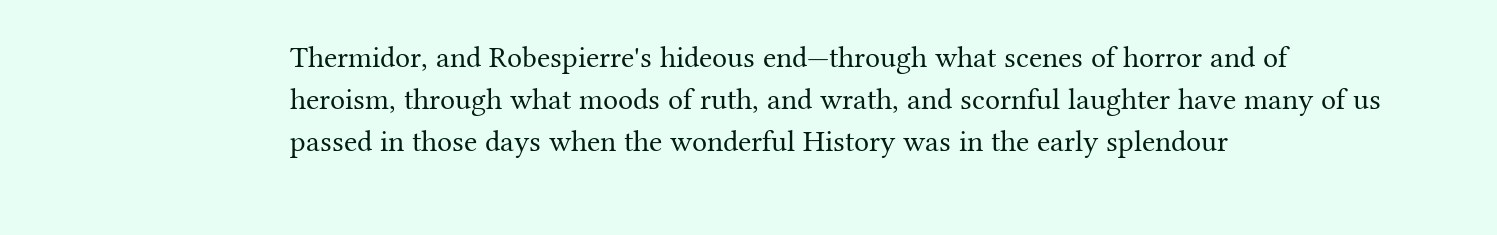Thermidor, and Robespierre's hideous end—through what scenes of horror and of heroism, through what moods of ruth, and wrath, and scornful laughter have many of us passed in those days when the wonderful History was in the early splendour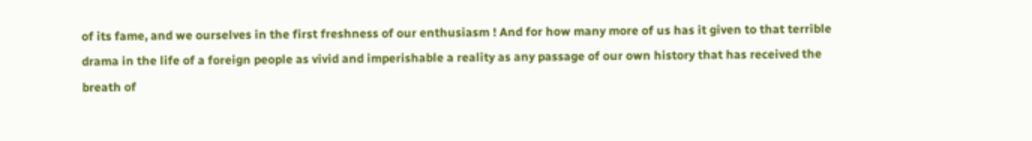of its fame, and we ourselves in the first freshness of our enthusiasm ! And for how many more of us has it given to that terrible drama in the life of a foreign people as vivid and imperishable a reality as any passage of our own history that has received the breath of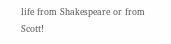life from Shakespeare or from Scott!